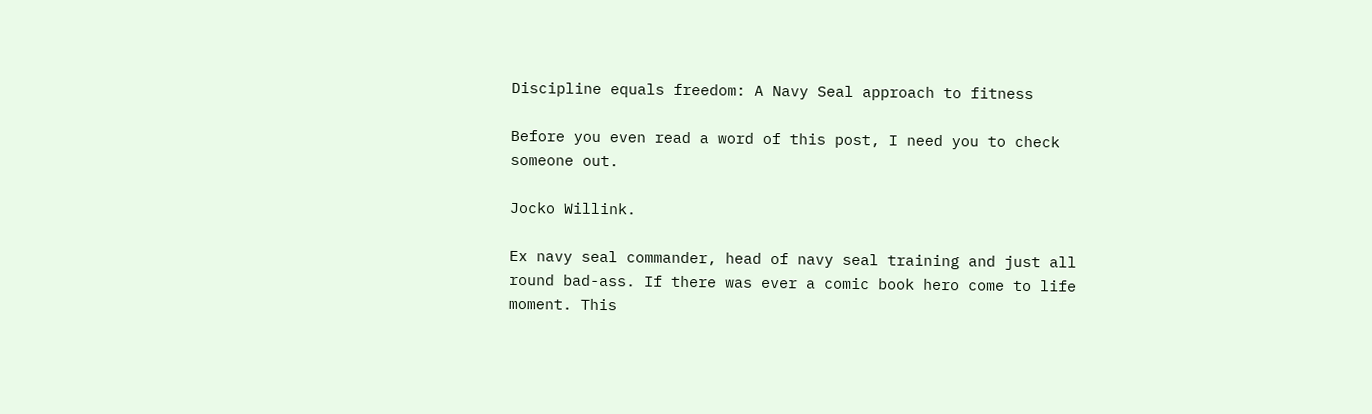Discipline equals freedom: A Navy Seal approach to fitness

Before you even read a word of this post, I need you to check someone out.

Jocko Willink.

Ex navy seal commander, head of navy seal training and just all round bad-ass. If there was ever a comic book hero come to life moment. This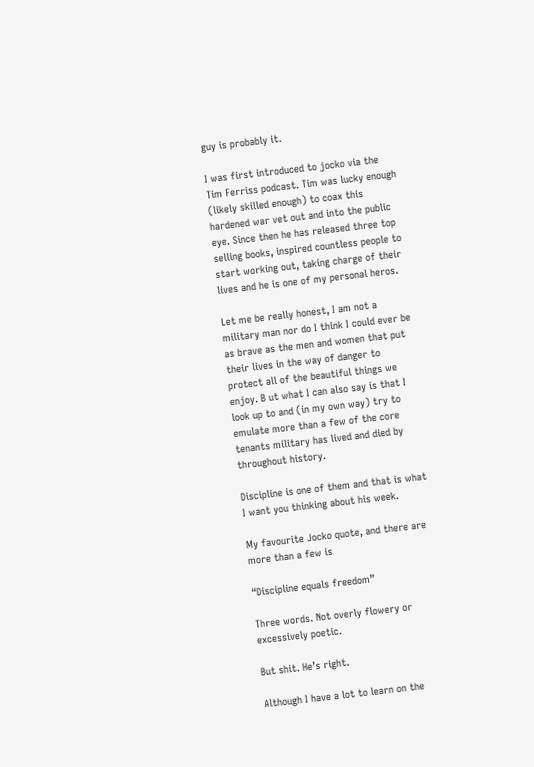guy is probably it.

I was first introduced to jocko via the Tim Ferriss podcast. Tim was lucky enough (likely skilled enough) to coax this hardened war vet out and into the public eye. Since then he has released three top selling books, inspired countless people to start working out, taking charge of their lives and he is one of my personal heros.

Let me be really honest, I am not a military man nor do I think I could ever be as brave as the men and women that put their lives in the way of danger to protect all of the beautiful things we enjoy. B ut what I can also say is that I look up to and (in my own way) try to emulate more than a few of the core tenants military has lived and died by throughout history.

Discipline is one of them and that is what I want you thinking about his week.

My favourite Jocko quote, and there are more than a few is

“Discipline equals freedom”

Three words. Not overly flowery or excessively poetic.

But shit. He’s right.

Although I have a lot to learn on the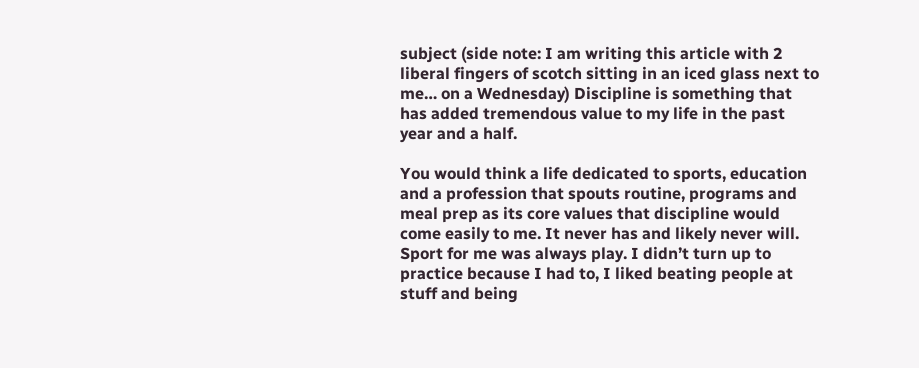subject (side note: I am writing this article with 2 liberal fingers of scotch sitting in an iced glass next to me… on a Wednesday) Discipline is something that has added tremendous value to my life in the past year and a half.

You would think a life dedicated to sports, education and a profession that spouts routine, programs and meal prep as its core values that discipline would come easily to me. It never has and likely never will. Sport for me was always play. I didn’t turn up to practice because I had to, I liked beating people at stuff and being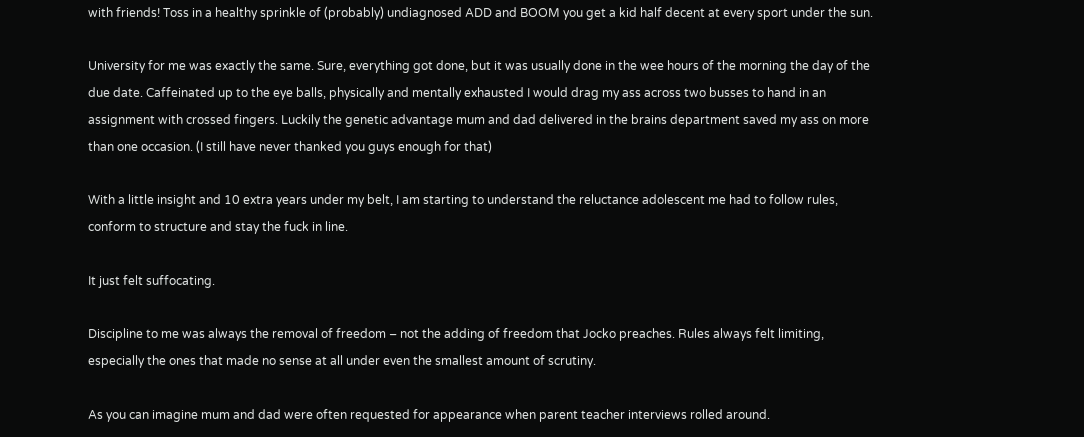with friends! Toss in a healthy sprinkle of (probably) undiagnosed ADD and BOOM you get a kid half decent at every sport under the sun.

University for me was exactly the same. Sure, everything got done, but it was usually done in the wee hours of the morning the day of the due date. Caffeinated up to the eye balls, physically and mentally exhausted I would drag my ass across two busses to hand in an assignment with crossed fingers. Luckily the genetic advantage mum and dad delivered in the brains department saved my ass on more than one occasion. (I still have never thanked you guys enough for that)

With a little insight and 10 extra years under my belt, I am starting to understand the reluctance adolescent me had to follow rules, conform to structure and stay the fuck in line.

It just felt suffocating.

Discipline to me was always the removal of freedom – not the adding of freedom that Jocko preaches. Rules always felt limiting, especially the ones that made no sense at all under even the smallest amount of scrutiny.

As you can imagine mum and dad were often requested for appearance when parent teacher interviews rolled around.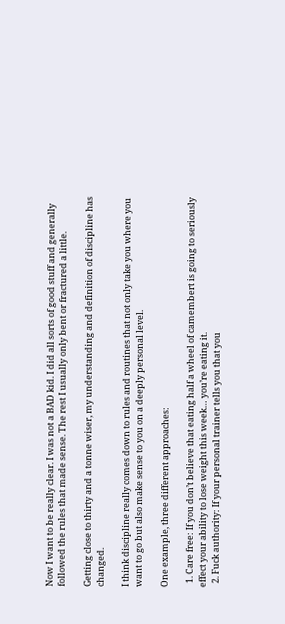Now I want to be really clear. I was not a BAD kid. I did all sorts of good stuff and generally followed the rules that made sense. The rest I usually only bent or fractured a little.

Getting close to thirty and a tonne wiser, my understanding and definition of discipline has changed.

I think discipline really comes down to rules and routines that not only take you where you want to go but also make sense to you on a deeply personal level.

One example, three different approaches:

  1. Care free: If you don’t believe that eating half a wheel of camembert is going to seriously effect your ability to lose weight this week… you’re eating it.
  2. Fuck authority: If your personal trainer tells you that you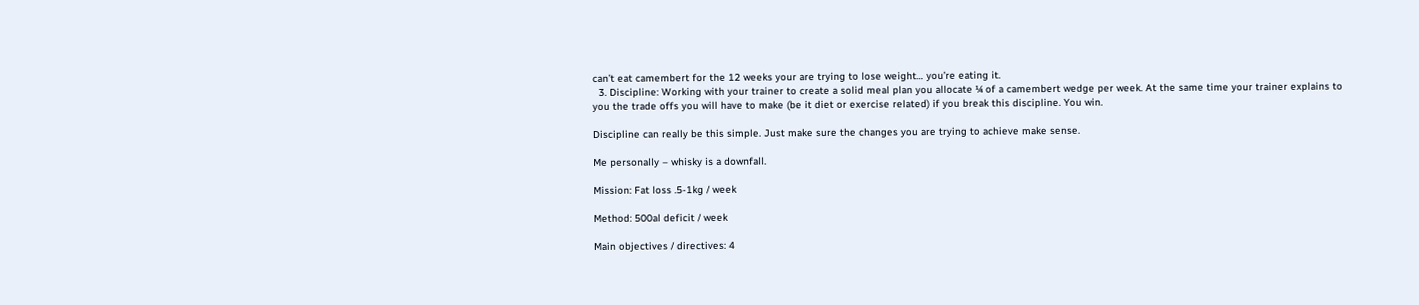can’t eat camembert for the 12 weeks your are trying to lose weight… you’re eating it.
  3. Discipline: Working with your trainer to create a solid meal plan you allocate ¼ of a camembert wedge per week. At the same time your trainer explains to you the trade offs you will have to make (be it diet or exercise related) if you break this discipline. You win.

Discipline can really be this simple. Just make sure the changes you are trying to achieve make sense.

Me personally – whisky is a downfall.

Mission: Fat loss .5-1kg / week

Method: 500al deficit / week

Main objectives / directives: 4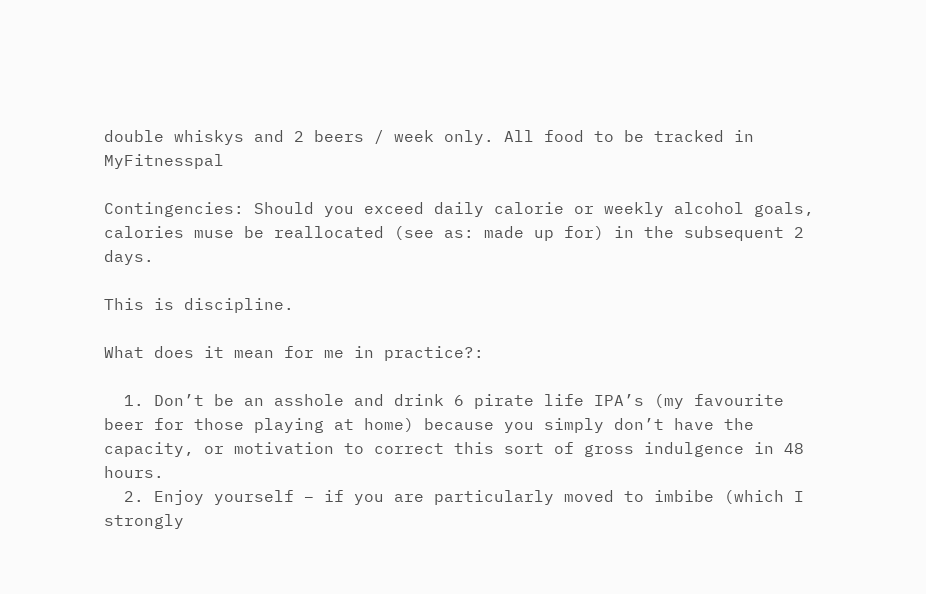double whiskys and 2 beers / week only. All food to be tracked in MyFitnesspal

Contingencies: Should you exceed daily calorie or weekly alcohol goals, calories muse be reallocated (see as: made up for) in the subsequent 2 days.

This is discipline.

What does it mean for me in practice?:

  1. Don’t be an asshole and drink 6 pirate life IPA’s (my favourite beer for those playing at home) because you simply don’t have the capacity, or motivation to correct this sort of gross indulgence in 48 hours.
  2. Enjoy yourself – if you are particularly moved to imbibe (which I strongly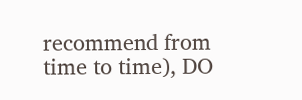recommend from time to time), DO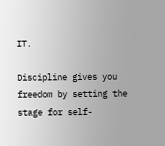IT.

Discipline gives you freedom by setting the stage for self-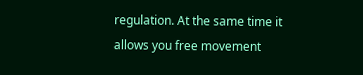regulation. At the same time it allows you free movement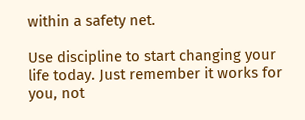within a safety net.

Use discipline to start changing your life today. Just remember it works for you, not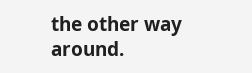the other way around.